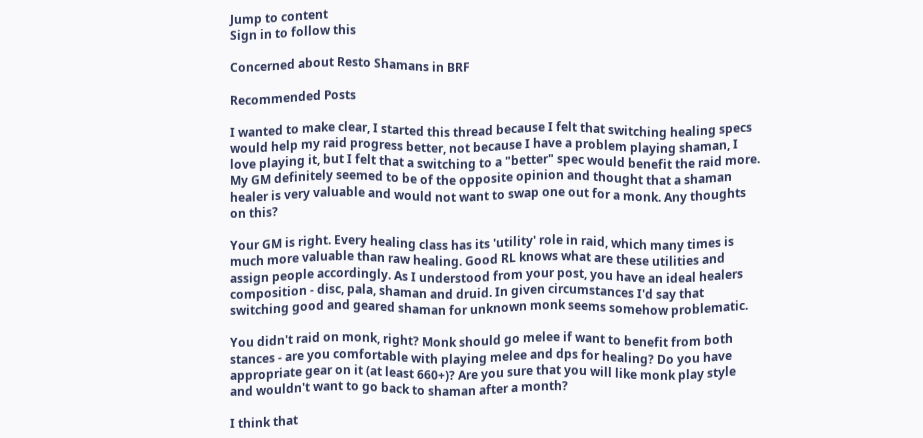Jump to content
Sign in to follow this

Concerned about Resto Shamans in BRF

Recommended Posts

I wanted to make clear, I started this thread because I felt that switching healing specs would help my raid progress better, not because I have a problem playing shaman, I love playing it, but I felt that a switching to a "better" spec would benefit the raid more. My GM definitely seemed to be of the opposite opinion and thought that a shaman healer is very valuable and would not want to swap one out for a monk. Any thoughts on this?

Your GM is right. Every healing class has its 'utility' role in raid, which many times is much more valuable than raw healing. Good RL knows what are these utilities and assign people accordingly. As I understood from your post, you have an ideal healers composition - disc, pala, shaman and druid. In given circumstances I'd say that switching good and geared shaman for unknown monk seems somehow problematic.

You didn't raid on monk, right? Monk should go melee if want to benefit from both stances - are you comfortable with playing melee and dps for healing? Do you have appropriate gear on it (at least 660+)? Are you sure that you will like monk play style and wouldn't want to go back to shaman after a month?

I think that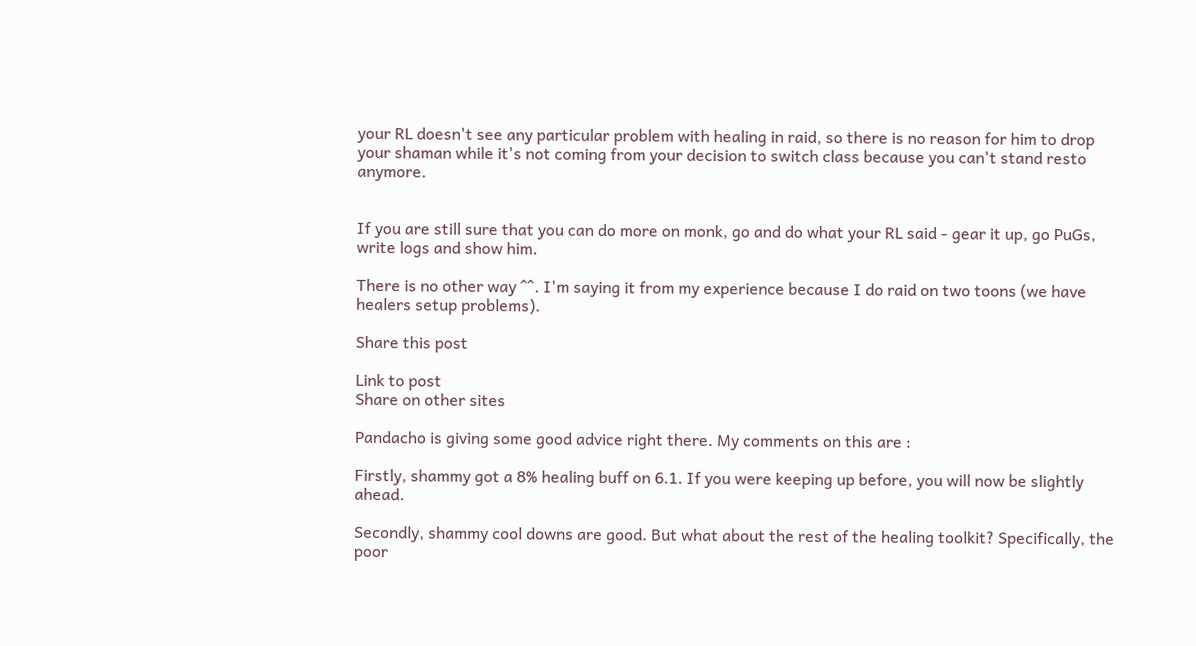your RL doesn't see any particular problem with healing in raid, so there is no reason for him to drop your shaman while it's not coming from your decision to switch class because you can't stand resto anymore.


If you are still sure that you can do more on monk, go and do what your RL said - gear it up, go PuGs, write logs and show him.

There is no other way ^^. I'm saying it from my experience because I do raid on two toons (we have healers setup problems).

Share this post

Link to post
Share on other sites

Pandacho is giving some good advice right there. My comments on this are :

Firstly, shammy got a 8% healing buff on 6.1. If you were keeping up before, you will now be slightly ahead.

Secondly, shammy cool downs are good. But what about the rest of the healing toolkit? Specifically, the poor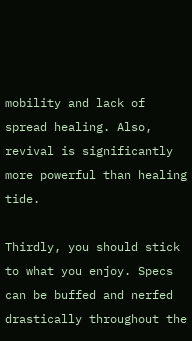mobility and lack of spread healing. Also, revival is significantly more powerful than healing tide.

Thirdly, you should stick to what you enjoy. Specs can be buffed and nerfed drastically throughout the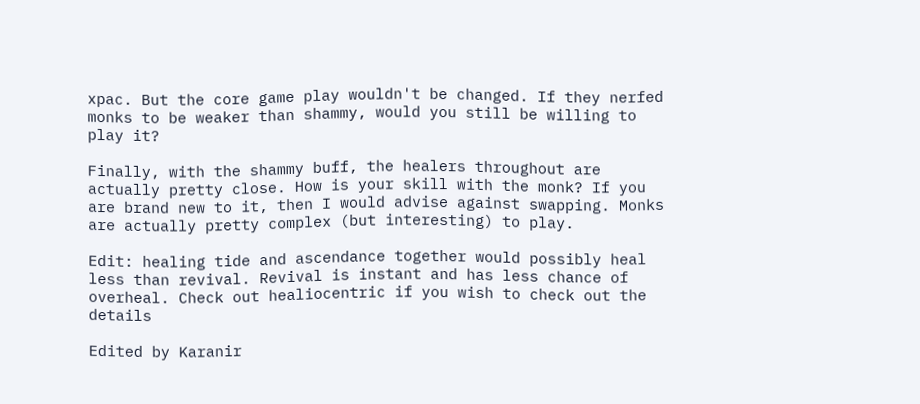xpac. But the core game play wouldn't be changed. If they nerfed monks to be weaker than shammy, would you still be willing to play it?

Finally, with the shammy buff, the healers throughout are actually pretty close. How is your skill with the monk? If you are brand new to it, then I would advise against swapping. Monks are actually pretty complex (but interesting) to play.

Edit: healing tide and ascendance together would possibly heal less than revival. Revival is instant and has less chance of overheal. Check out healiocentric if you wish to check out the details

Edited by Karanir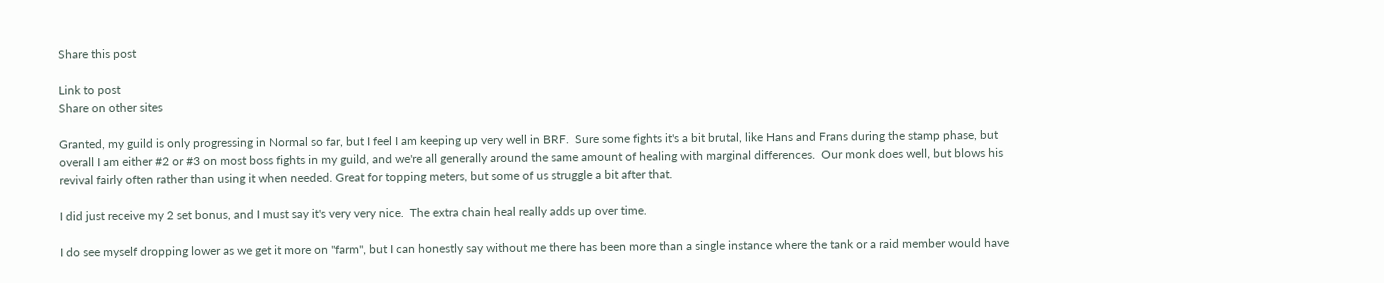Share this post

Link to post
Share on other sites

Granted, my guild is only progressing in Normal so far, but I feel I am keeping up very well in BRF.  Sure some fights it's a bit brutal, like Hans and Frans during the stamp phase, but overall I am either #2 or #3 on most boss fights in my guild, and we're all generally around the same amount of healing with marginal differences.  Our monk does well, but blows his revival fairly often rather than using it when needed. Great for topping meters, but some of us struggle a bit after that.

I did just receive my 2 set bonus, and I must say it's very very nice.  The extra chain heal really adds up over time.

I do see myself dropping lower as we get it more on "farm", but I can honestly say without me there has been more than a single instance where the tank or a raid member would have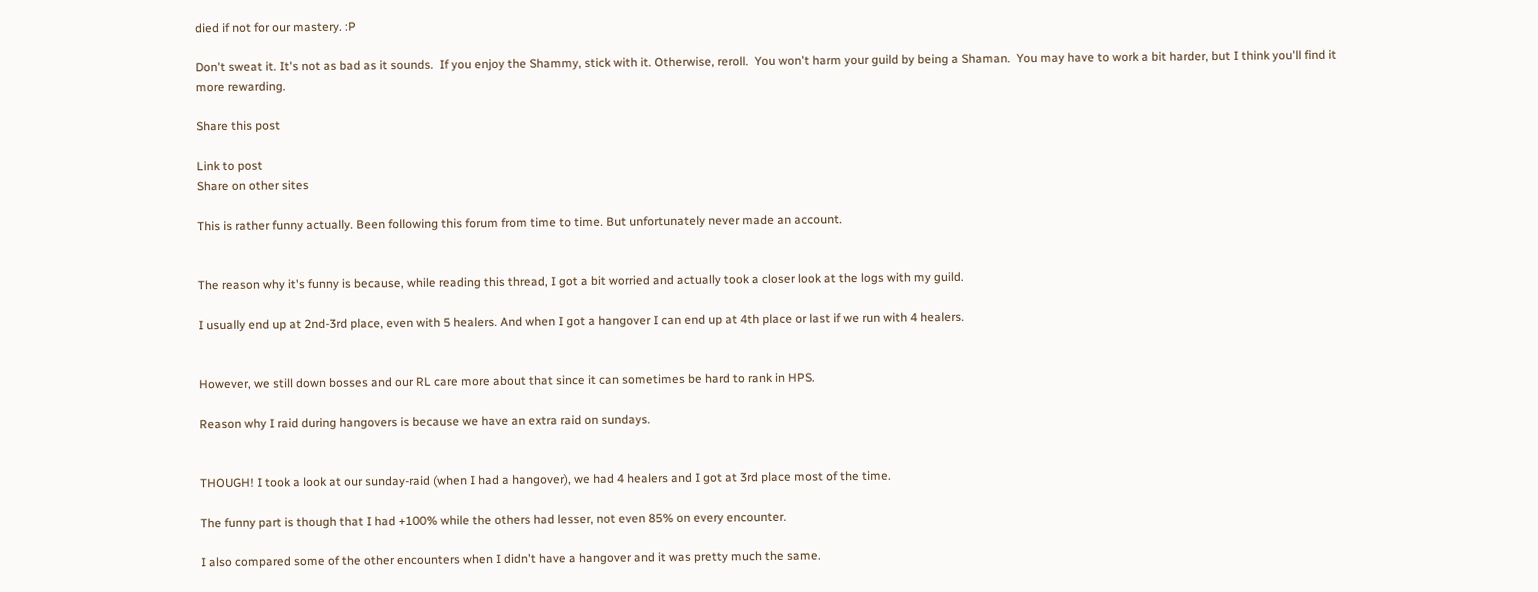died if not for our mastery. :P

Don't sweat it. It's not as bad as it sounds.  If you enjoy the Shammy, stick with it. Otherwise, reroll.  You won't harm your guild by being a Shaman.  You may have to work a bit harder, but I think you'll find it more rewarding.

Share this post

Link to post
Share on other sites

This is rather funny actually. Been following this forum from time to time. But unfortunately never made an account.


The reason why it's funny is because, while reading this thread, I got a bit worried and actually took a closer look at the logs with my guild.

I usually end up at 2nd-3rd place, even with 5 healers. And when I got a hangover I can end up at 4th place or last if we run with 4 healers.


However, we still down bosses and our RL care more about that since it can sometimes be hard to rank in HPS.

Reason why I raid during hangovers is because we have an extra raid on sundays.


THOUGH! I took a look at our sunday-raid (when I had a hangover), we had 4 healers and I got at 3rd place most of the time.

The funny part is though that I had +100% while the others had lesser, not even 85% on every encounter.

I also compared some of the other encounters when I didn't have a hangover and it was pretty much the same.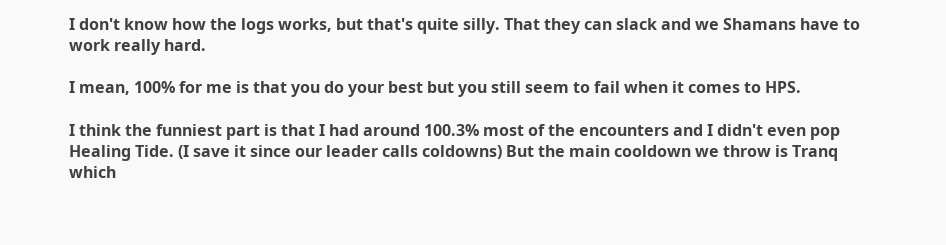I don't know how the logs works, but that's quite silly. That they can slack and we Shamans have to work really hard.

I mean, 100% for me is that you do your best but you still seem to fail when it comes to HPS.

I think the funniest part is that I had around 100.3% most of the encounters and I didn't even pop Healing Tide. (I save it since our leader calls coldowns) But the main cooldown we throw is Tranq which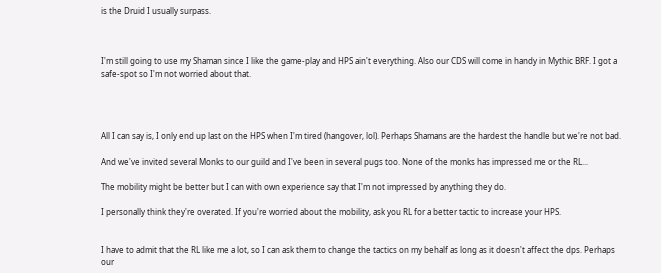is the Druid I usually surpass.



I'm still going to use my Shaman since I like the game-play and HPS ain't everything. Also our CDS will come in handy in Mythic BRF. I got a safe-spot so I'm not worried about that.




All I can say is, I only end up last on the HPS when I'm tired (hangover, lol). Perhaps Shamans are the hardest the handle but we're not bad.

And we've invited several Monks to our guild and I've been in several pugs too. None of the monks has impressed me or the RL...

The mobility might be better but I can with own experience say that I'm not impressed by anything they do.

I personally think they're overated. If you're worried about the mobility, ask you RL for a better tactic to increase your HPS.


I have to admit that the RL like me a lot, so I can ask them to change the tactics on my behalf as long as it doesn't affect the dps. Perhaps our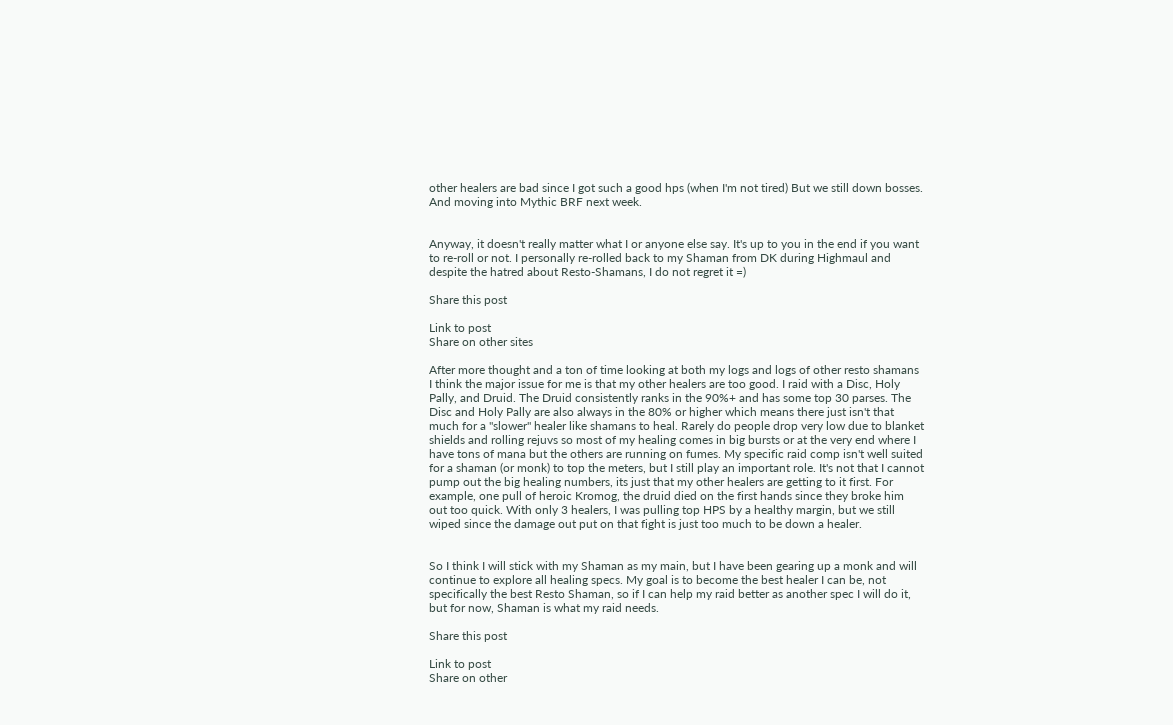other healers are bad since I got such a good hps (when I'm not tired) But we still down bosses. And moving into Mythic BRF next week.


Anyway, it doesn't really matter what I or anyone else say. It's up to you in the end if you want to re-roll or not. I personally re-rolled back to my Shaman from DK during Highmaul and despite the hatred about Resto-Shamans, I do not regret it =)

Share this post

Link to post
Share on other sites

After more thought and a ton of time looking at both my logs and logs of other resto shamans I think the major issue for me is that my other healers are too good. I raid with a Disc, Holy Pally, and Druid. The Druid consistently ranks in the 90%+ and has some top 30 parses. The Disc and Holy Pally are also always in the 80% or higher which means there just isn't that much for a "slower" healer like shamans to heal. Rarely do people drop very low due to blanket shields and rolling rejuvs so most of my healing comes in big bursts or at the very end where I have tons of mana but the others are running on fumes. My specific raid comp isn't well suited for a shaman (or monk) to top the meters, but I still play an important role. It's not that I cannot pump out the big healing numbers, its just that my other healers are getting to it first. For example, one pull of heroic Kromog, the druid died on the first hands since they broke him out too quick. With only 3 healers, I was pulling top HPS by a healthy margin, but we still wiped since the damage out put on that fight is just too much to be down a healer.


So I think I will stick with my Shaman as my main, but I have been gearing up a monk and will continue to explore all healing specs. My goal is to become the best healer I can be, not specifically the best Resto Shaman, so if I can help my raid better as another spec I will do it, but for now, Shaman is what my raid needs.

Share this post

Link to post
Share on other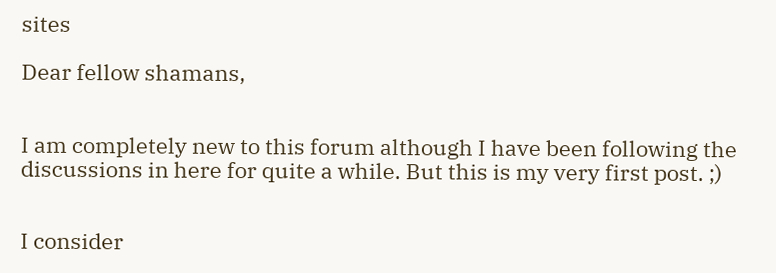sites

Dear fellow shamans,


I am completely new to this forum although I have been following the discussions in here for quite a while. But this is my very first post. ;)


I consider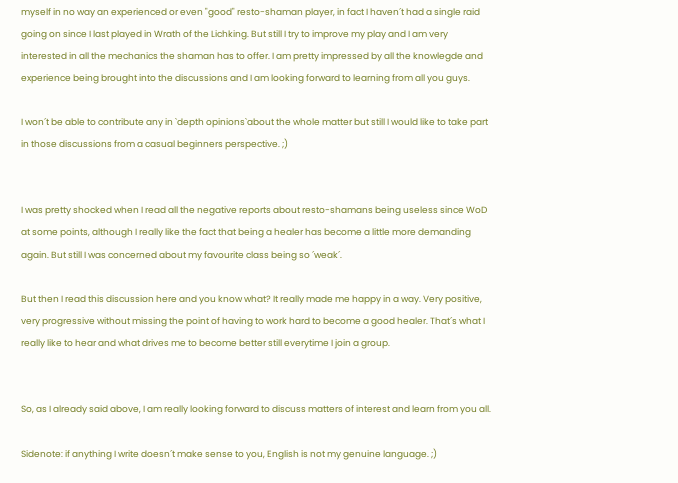myself in no way an experienced or even "good" resto-shaman player, in fact I haven´t had a single raid going on since I last played in Wrath of the Lichking. But still I try to improve my play and I am very interested in all the mechanics the shaman has to offer. I am pretty impressed by all the knowlegde and experience being brought into the discussions and I am looking forward to learning from all you guys.

I won´t be able to contribute any in `depth opinions`about the whole matter but still I would like to take part in those discussions from a casual beginners perspective. ;)


I was pretty shocked when I read all the negative reports about resto-shamans being useless since WoD at some points, although I really like the fact that being a healer has become a little more demanding again. But still I was concerned about my favourite class being so ´weak´.

But then I read this discussion here and you know what? It really made me happy in a way. Very positive, very progressive without missing the point of having to work hard to become a good healer. That´s what I really like to hear and what drives me to become better still everytime I join a group.


So, as I already said above, I am really looking forward to discuss matters of interest and learn from you all.

Sidenote: if anything I write doesn´t make sense to you, English is not my genuine language. ;)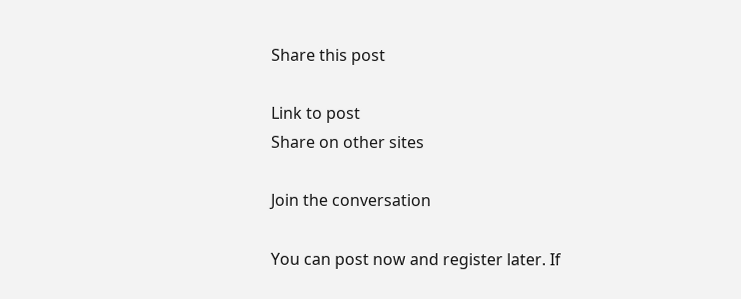Share this post

Link to post
Share on other sites

Join the conversation

You can post now and register later. If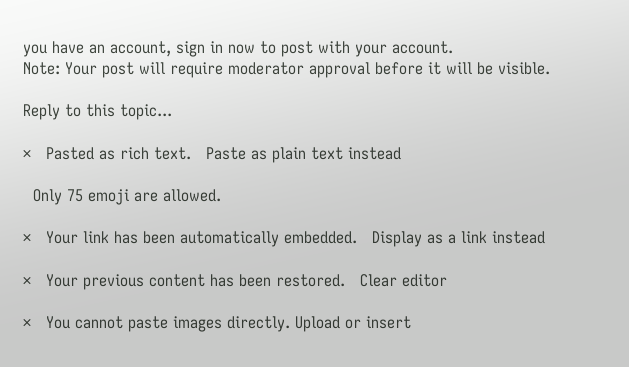you have an account, sign in now to post with your account.
Note: Your post will require moderator approval before it will be visible.

Reply to this topic...

×   Pasted as rich text.   Paste as plain text instead

  Only 75 emoji are allowed.

×   Your link has been automatically embedded.   Display as a link instead

×   Your previous content has been restored.   Clear editor

×   You cannot paste images directly. Upload or insert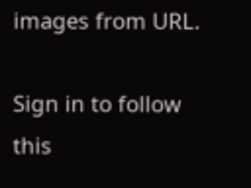images from URL.

Sign in to follow this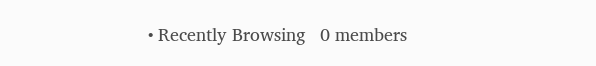• Recently Browsing   0 members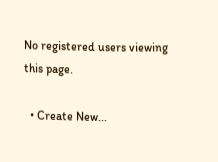No registered users viewing this page.

  • Create New...